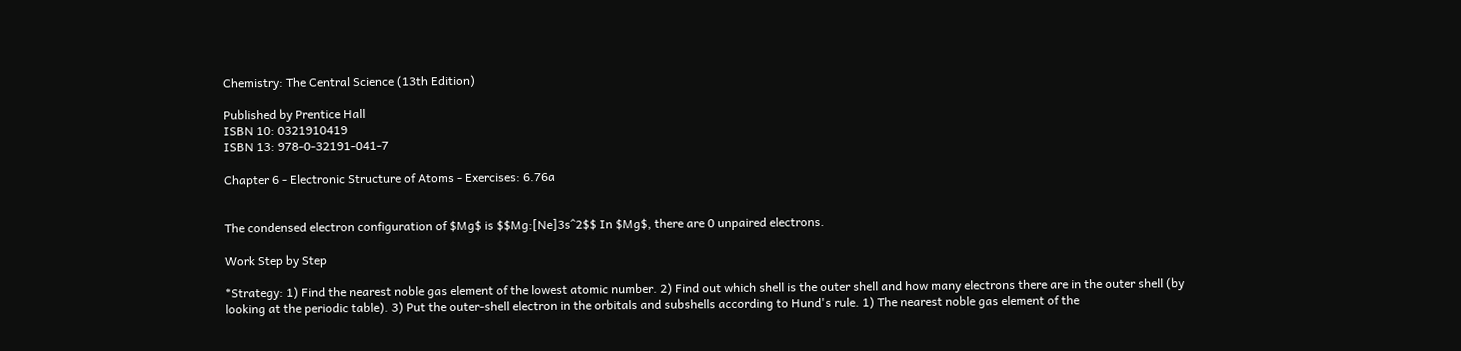Chemistry: The Central Science (13th Edition)

Published by Prentice Hall
ISBN 10: 0321910419
ISBN 13: 978-0-32191-041-7

Chapter 6 - Electronic Structure of Atoms - Exercises: 6.76a


The condensed electron configuration of $Mg$ is $$Mg:[Ne]3s^2$$ In $Mg$, there are 0 unpaired electrons.

Work Step by Step

*Strategy: 1) Find the nearest noble gas element of the lowest atomic number. 2) Find out which shell is the outer shell and how many electrons there are in the outer shell (by looking at the periodic table). 3) Put the outer-shell electron in the orbitals and subshells according to Hund's rule. 1) The nearest noble gas element of the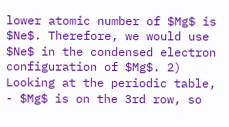lower atomic number of $Mg$ is $Ne$. Therefore, we would use $Ne$ in the condensed electron configuration of $Mg$. 2) Looking at the periodic table, - $Mg$ is on the 3rd row, so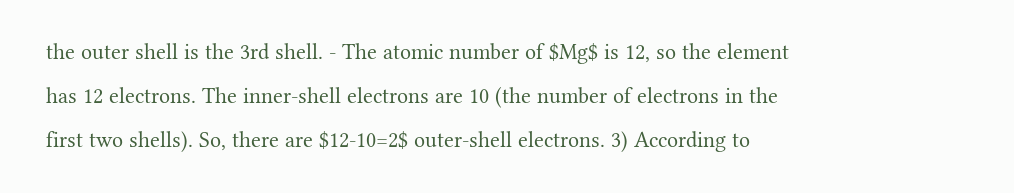the outer shell is the 3rd shell. - The atomic number of $Mg$ is 12, so the element has 12 electrons. The inner-shell electrons are 10 (the number of electrons in the first two shells). So, there are $12-10=2$ outer-shell electrons. 3) According to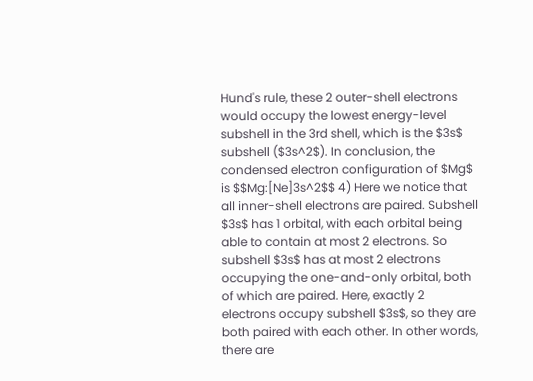Hund's rule, these 2 outer-shell electrons would occupy the lowest energy-level subshell in the 3rd shell, which is the $3s$ subshell ($3s^2$). In conclusion, the condensed electron configuration of $Mg$ is $$Mg:[Ne]3s^2$$ 4) Here we notice that all inner-shell electrons are paired. Subshell $3s$ has 1 orbital, with each orbital being able to contain at most 2 electrons. So subshell $3s$ has at most 2 electrons occupying the one-and-only orbital, both of which are paired. Here, exactly 2 electrons occupy subshell $3s$, so they are both paired with each other. In other words, there are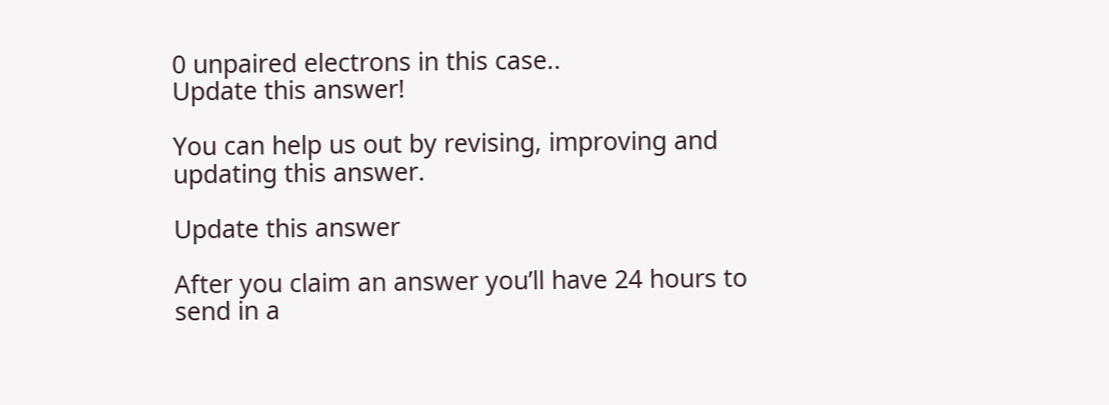0 unpaired electrons in this case..
Update this answer!

You can help us out by revising, improving and updating this answer.

Update this answer

After you claim an answer you’ll have 24 hours to send in a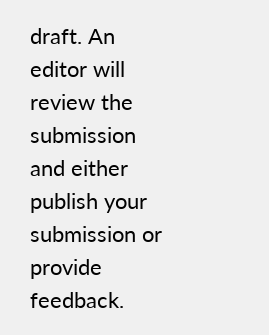draft. An editor will review the submission and either publish your submission or provide feedback.